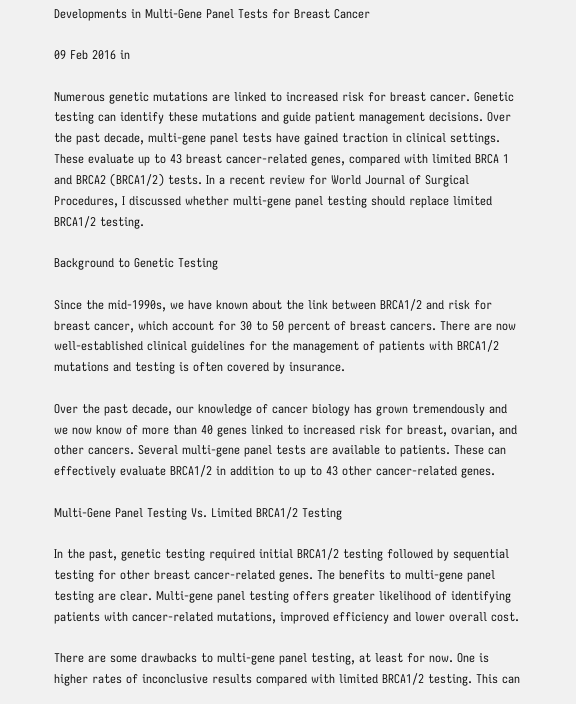Developments in Multi-Gene Panel Tests for Breast Cancer

09 Feb 2016 in

Numerous genetic mutations are linked to increased risk for breast cancer. Genetic testing can identify these mutations and guide patient management decisions. Over the past decade, multi-gene panel tests have gained traction in clinical settings. These evaluate up to 43 breast cancer-related genes, compared with limited BRCA 1 and BRCA2 (BRCA1/2) tests. In a recent review for World Journal of Surgical Procedures, I discussed whether multi-gene panel testing should replace limited BRCA1/2 testing.

Background to Genetic Testing

Since the mid-1990s, we have known about the link between BRCA1/2 and risk for breast cancer, which account for 30 to 50 percent of breast cancers. There are now well-established clinical guidelines for the management of patients with BRCA1/2 mutations and testing is often covered by insurance.

Over the past decade, our knowledge of cancer biology has grown tremendously and we now know of more than 40 genes linked to increased risk for breast, ovarian, and other cancers. Several multi-gene panel tests are available to patients. These can effectively evaluate BRCA1/2 in addition to up to 43 other cancer-related genes.

Multi-Gene Panel Testing Vs. Limited BRCA1/2 Testing

In the past, genetic testing required initial BRCA1/2 testing followed by sequential testing for other breast cancer-related genes. The benefits to multi-gene panel testing are clear. Multi-gene panel testing offers greater likelihood of identifying patients with cancer-related mutations, improved efficiency and lower overall cost.

There are some drawbacks to multi-gene panel testing, at least for now. One is higher rates of inconclusive results compared with limited BRCA1/2 testing. This can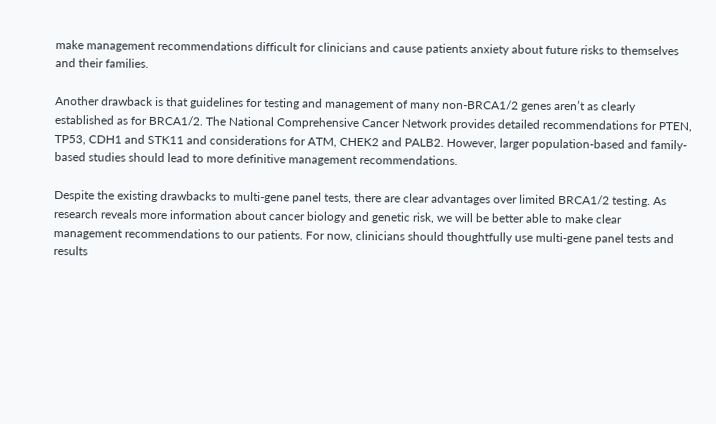make management recommendations difficult for clinicians and cause patients anxiety about future risks to themselves and their families.

Another drawback is that guidelines for testing and management of many non-BRCA1/2 genes aren’t as clearly established as for BRCA1/2. The National Comprehensive Cancer Network provides detailed recommendations for PTEN, TP53, CDH1 and STK11 and considerations for ATM, CHEK2 and PALB2. However, larger population-based and family-based studies should lead to more definitive management recommendations.

Despite the existing drawbacks to multi-gene panel tests, there are clear advantages over limited BRCA1/2 testing. As research reveals more information about cancer biology and genetic risk, we will be better able to make clear management recommendations to our patients. For now, clinicians should thoughtfully use multi-gene panel tests and results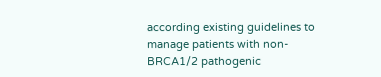according existing guidelines to manage patients with non-BRCA1/2 pathogenic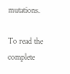mutations.

To read the complete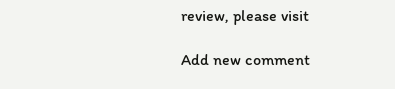review, please visit

Add new comment